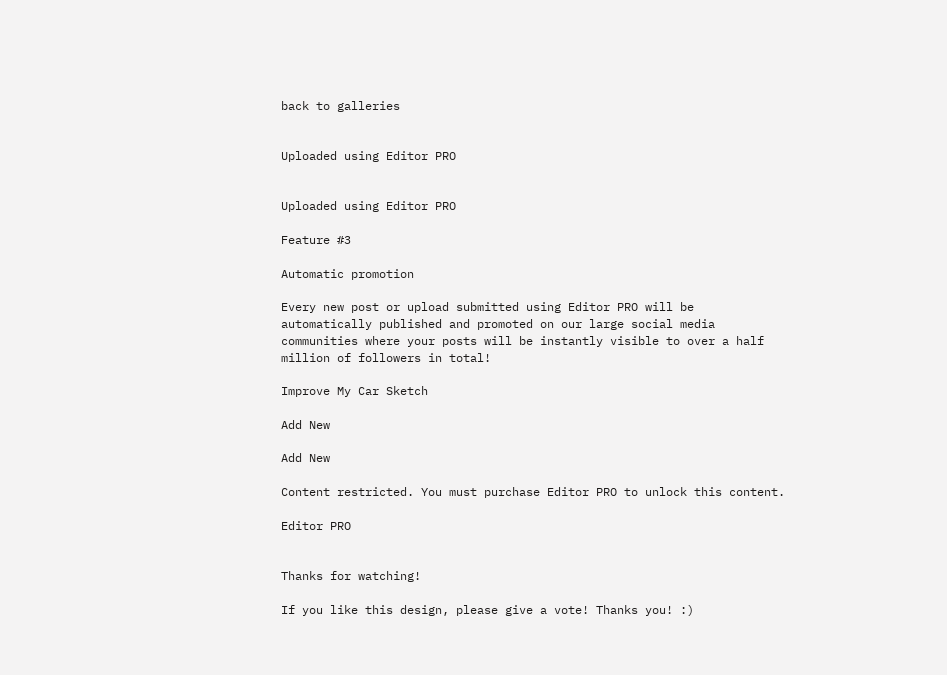back to galleries


Uploaded using Editor PRO


Uploaded using Editor PRO

Feature #3

Automatic promotion

Every new post or upload submitted using Editor PRO will be automatically published and promoted on our large social media communities where your posts will be instantly visible to over a half million of followers in total!

Improve My Car Sketch

Add New

Add New

Content restricted. You must purchase Editor PRO to unlock this content.

Editor PRO


Thanks for watching!

If you like this design, please give a vote! Thanks you! :)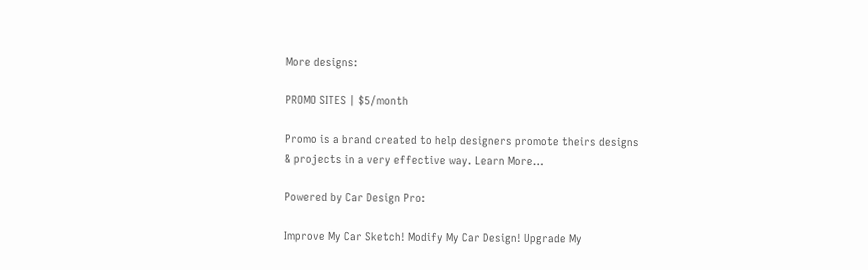More designs:

PROMO SITES | $5/month

Promo is a brand created to help designers promote theirs designs & projects in a very effective way. Learn More…

Powered by Car Design Pro:

Improve My Car Sketch! Modify My Car Design! Upgrade My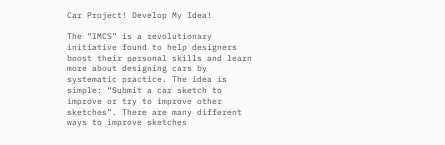Car Project! Develop My Idea!

The “IMCS” is a revolutionary initiative found to help designers boost their personal skills and learn more about designing cars by systematic practice. The idea is simple: “Submit a car sketch to improve or try to improve other sketches”. There are many different ways to improve sketches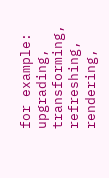for example: upgrading, transforming, refreshing, rendering,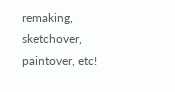remaking, sketchover, paintover, etc!